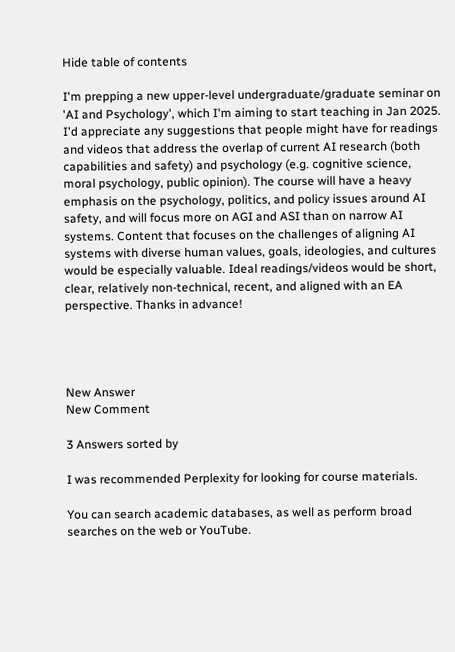Hide table of contents

I'm prepping a new upper-level undergraduate/graduate seminar on 'AI and Psychology', which I'm aiming to start teaching in Jan 2025. I'd appreciate any suggestions that people might have for readings and videos that address the overlap of current AI research (both capabilities and safety) and psychology (e.g. cognitive science, moral psychology, public opinion). The course will have a heavy emphasis on the psychology, politics, and policy issues around AI safety, and will focus more on AGI and ASI than on narrow AI systems. Content that focuses on the challenges of aligning AI systems with diverse human values, goals, ideologies, and cultures would be especially valuable. Ideal readings/videos would be short, clear, relatively non-technical, recent, and aligned with an EA perspective. Thanks in advance!




New Answer
New Comment

3 Answers sorted by

I was recommended Perplexity for looking for course materials.

You can search academic databases, as well as perform broad searches on the web or YouTube.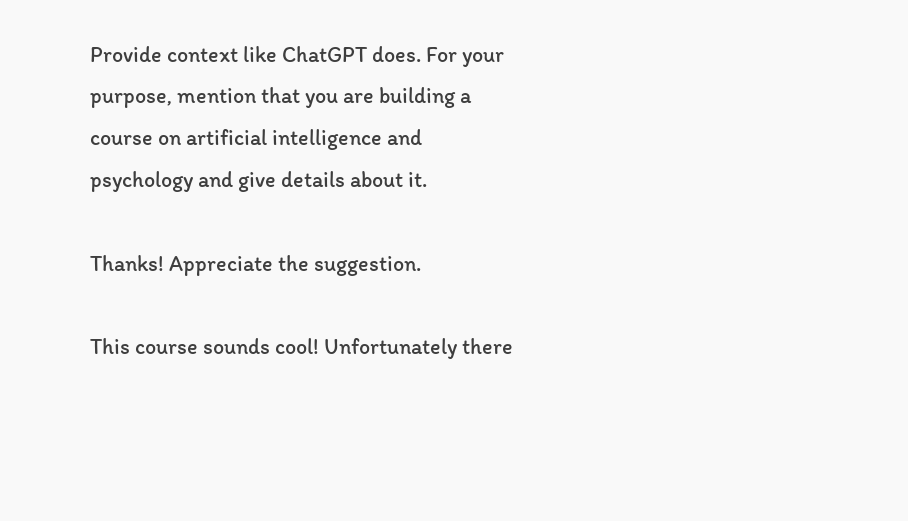Provide context like ChatGPT does. For your purpose, mention that you are building a course on artificial intelligence and psychology and give details about it.

Thanks! Appreciate the suggestion.

This course sounds cool! Unfortunately there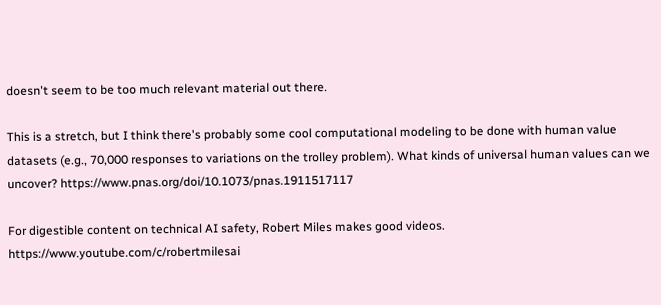doesn't seem to be too much relevant material out there.

This is a stretch, but I think there's probably some cool computational modeling to be done with human value datasets (e.g., 70,000 responses to variations on the trolley problem). What kinds of universal human values can we uncover? https://www.pnas.org/doi/10.1073/pnas.1911517117

For digestible content on technical AI safety, Robert Miles makes good videos. https://www.youtube.com/c/robertmilesai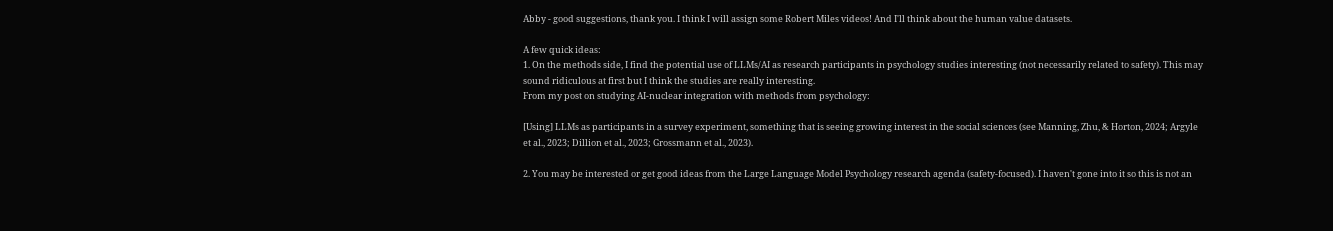Abby - good suggestions, thank you. I think I will assign some Robert Miles videos! And I'll think about the human value datasets.

A few quick ideas:
1. On the methods side, I find the potential use of LLMs/AI as research participants in psychology studies interesting (not necessarily related to safety). This may sound ridiculous at first but I think the studies are really interesting.
From my post on studying AI-nuclear integration with methods from psychology:

[Using] LLMs as participants in a survey experiment, something that is seeing growing interest in the social sciences (see Manning, Zhu, & Horton, 2024; Argyle et al., 2023; Dillion et al., 2023; Grossmann et al., 2023).

2. You may be interested or get good ideas from the Large Language Model Psychology research agenda (safety-focused). I haven't gone into it so this is not an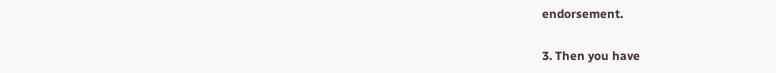endorsement.

3. Then you have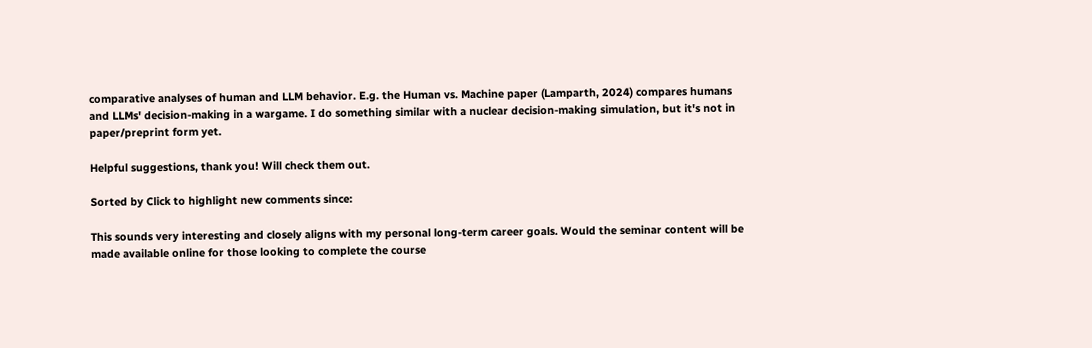comparative analyses of human and LLM behavior. E.g. the Human vs. Machine paper (Lamparth, 2024) compares humans and LLMs' decision-making in a wargame. I do something similar with a nuclear decision-making simulation, but it's not in paper/preprint form yet.

Helpful suggestions, thank you! Will check them out.

Sorted by Click to highlight new comments since:

This sounds very interesting and closely aligns with my personal long-term career goals. Would the seminar content will be made available online for those looking to complete the course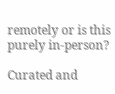remotely or is this purely in-person?

Curated and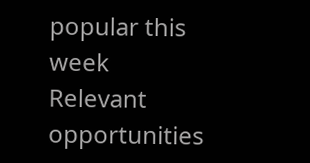popular this week
Relevant opportunities